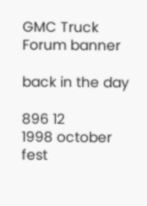GMC Truck Forum banner

back in the day

896 12
1998 october fest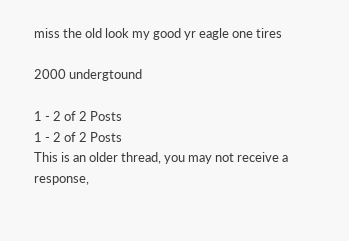miss the old look my good yr eagle one tires

2000 undergtound

1 - 2 of 2 Posts
1 - 2 of 2 Posts
This is an older thread, you may not receive a response,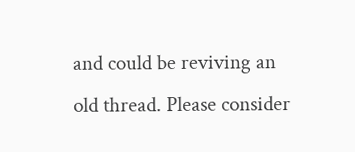and could be reviving an old thread. Please consider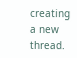creating a new thread.